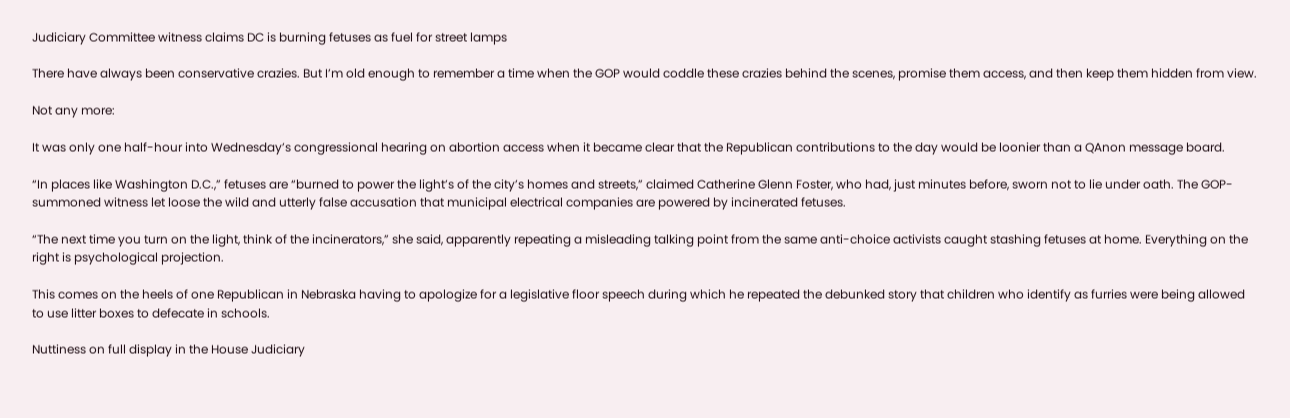Judiciary Committee witness claims DC is burning fetuses as fuel for street lamps

There have always been conservative crazies. But I’m old enough to remember a time when the GOP would coddle these crazies behind the scenes, promise them access, and then keep them hidden from view.

Not any more:

It was only one half-hour into Wednesday’s congressional hearing on abortion access when it became clear that the Republican contributions to the day would be loonier than a QAnon message board.

“In places like Washington D.C.,” fetuses are “burned to power the light’s of the city’s homes and streets,” claimed Catherine Glenn Foster, who had, just minutes before, sworn not to lie under oath. The GOP-summoned witness let loose the wild and utterly false accusation that municipal electrical companies are powered by incinerated fetuses.

“The next time you turn on the light, think of the incinerators,” she said, apparently repeating a misleading talking point from the same anti-choice activists caught stashing fetuses at home. Everything on the right is psychological projection.

This comes on the heels of one Republican in Nebraska having to apologize for a legislative floor speech during which he repeated the debunked story that children who identify as furries were being allowed to use litter boxes to defecate in schools.

Nuttiness on full display in the House Judiciary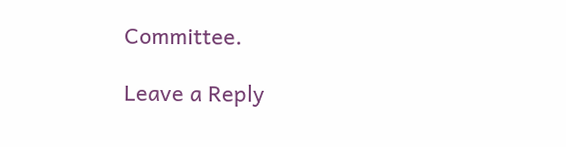Committee.

Leave a Reply